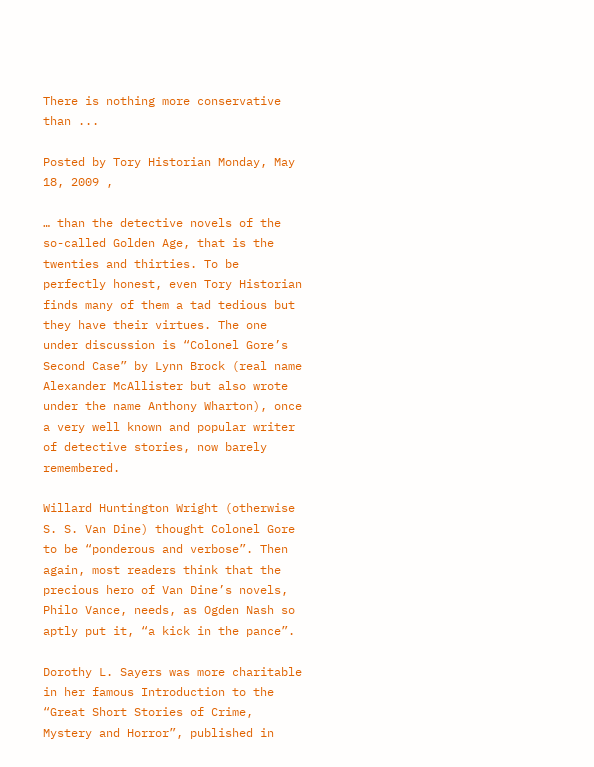There is nothing more conservative than ...

Posted by Tory Historian Monday, May 18, 2009 ,

… than the detective novels of the so-called Golden Age, that is the twenties and thirties. To be perfectly honest, even Tory Historian finds many of them a tad tedious but they have their virtues. The one under discussion is “Colonel Gore’s Second Case” by Lynn Brock (real name Alexander McAllister but also wrote under the name Anthony Wharton), once a very well known and popular writer of detective stories, now barely remembered.

Willard Huntington Wright (otherwise S. S. Van Dine) thought Colonel Gore to be “ponderous and verbose”. Then again, most readers think that the precious hero of Van Dine’s novels, Philo Vance, needs, as Ogden Nash so aptly put it, “a kick in the pance”.

Dorothy L. Sayers was more charitable in her famous Introduction to the “Great Short Stories of Crime, Mystery and Horror”, published in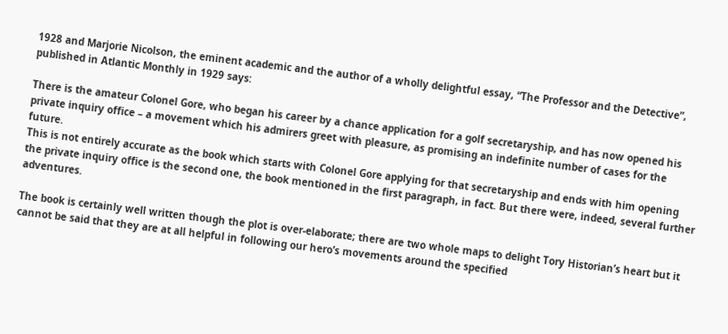1928 and Marjorie Nicolson, the eminent academic and the author of a wholly delightful essay, “The Professor and the Detective”, published in Atlantic Monthly in 1929 says:

There is the amateur Colonel Gore, who began his career by a chance application for a golf secretaryship, and has now opened his private inquiry office – a movement which his admirers greet with pleasure, as promising an indefinite number of cases for the future.
This is not entirely accurate as the book which starts with Colonel Gore applying for that secretaryship and ends with him opening the private inquiry office is the second one, the book mentioned in the first paragraph, in fact. But there were, indeed, several further adventures.

The book is certainly well written though the plot is over-elaborate; there are two whole maps to delight Tory Historian’s heart but it cannot be said that they are at all helpful in following our hero’s movements around the specified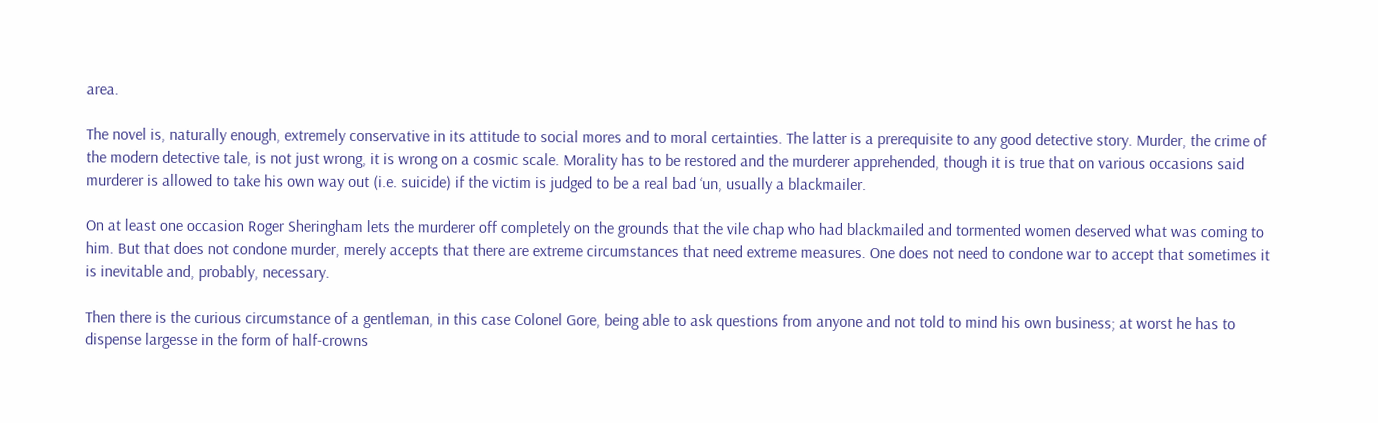area.

The novel is, naturally enough, extremely conservative in its attitude to social mores and to moral certainties. The latter is a prerequisite to any good detective story. Murder, the crime of the modern detective tale, is not just wrong, it is wrong on a cosmic scale. Morality has to be restored and the murderer apprehended, though it is true that on various occasions said murderer is allowed to take his own way out (i.e. suicide) if the victim is judged to be a real bad ‘un, usually a blackmailer.

On at least one occasion Roger Sheringham lets the murderer off completely on the grounds that the vile chap who had blackmailed and tormented women deserved what was coming to him. But that does not condone murder, merely accepts that there are extreme circumstances that need extreme measures. One does not need to condone war to accept that sometimes it is inevitable and, probably, necessary.

Then there is the curious circumstance of a gentleman, in this case Colonel Gore, being able to ask questions from anyone and not told to mind his own business; at worst he has to dispense largesse in the form of half-crowns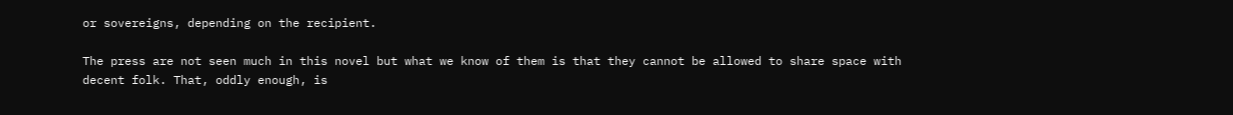or sovereigns, depending on the recipient.

The press are not seen much in this novel but what we know of them is that they cannot be allowed to share space with decent folk. That, oddly enough, is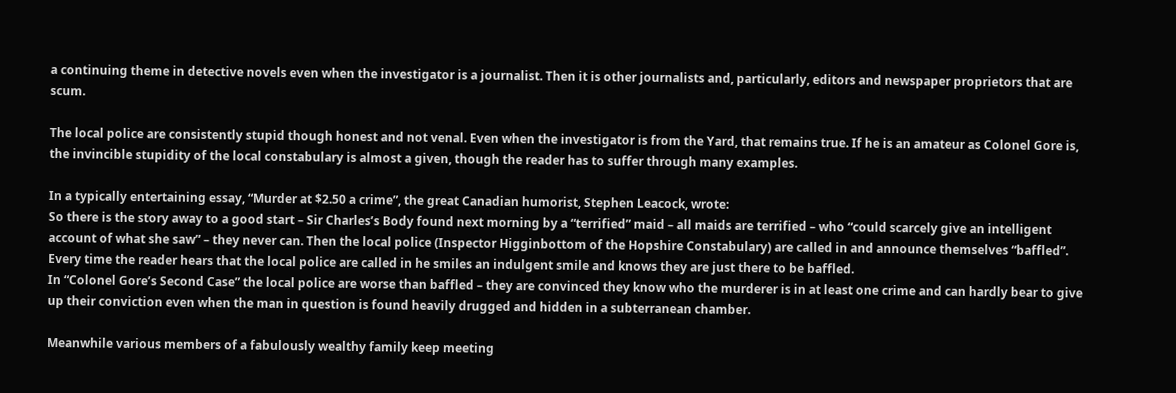a continuing theme in detective novels even when the investigator is a journalist. Then it is other journalists and, particularly, editors and newspaper proprietors that are scum.

The local police are consistently stupid though honest and not venal. Even when the investigator is from the Yard, that remains true. If he is an amateur as Colonel Gore is, the invincible stupidity of the local constabulary is almost a given, though the reader has to suffer through many examples.

In a typically entertaining essay, “Murder at $2.50 a crime”, the great Canadian humorist, Stephen Leacock, wrote:
So there is the story away to a good start – Sir Charles’s Body found next morning by a “terrified” maid – all maids are terrified – who “could scarcely give an intelligent account of what she saw” – they never can. Then the local police (Inspector Higginbottom of the Hopshire Constabulary) are called in and announce themselves “baffled”. Every time the reader hears that the local police are called in he smiles an indulgent smile and knows they are just there to be baffled.
In “Colonel Gore’s Second Case” the local police are worse than baffled – they are convinced they know who the murderer is in at least one crime and can hardly bear to give up their conviction even when the man in question is found heavily drugged and hidden in a subterranean chamber.

Meanwhile various members of a fabulously wealthy family keep meeting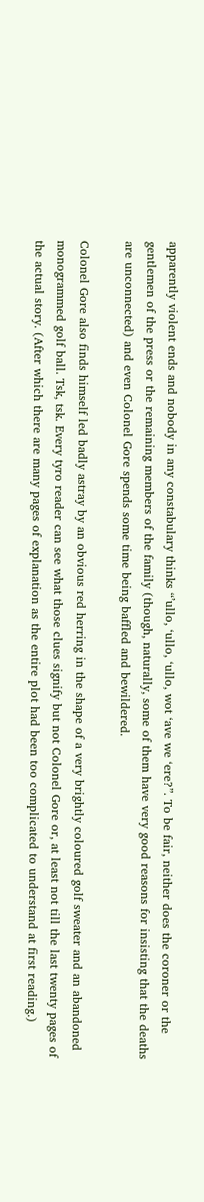apparently violent ends and nobody in any constabulary thinks “’ullo, ‘ullo, ‘ullo, wot ‘ave we ‘ere?”. To be fair, neither does the coroner or the gentlemen of the press or the remaining members of the family (though, naturally, some of them have very good reasons for insisting that the deaths are unconnected) and even Colonel Gore spends some time being baffled and bewildered.

Colonel Gore also finds himself led badly astray by an obvious red herring in the shape of a very brightly coloured golf sweater and an abandoned monogrammed golf ball. Tsk, tsk. Every tyro reader can see what those clues signify but not Colonel Gore or, at least not till the last twenty pages of the actual story. (After which there are many pages of explanation as the entire plot had been too complicated to understand at first reading.)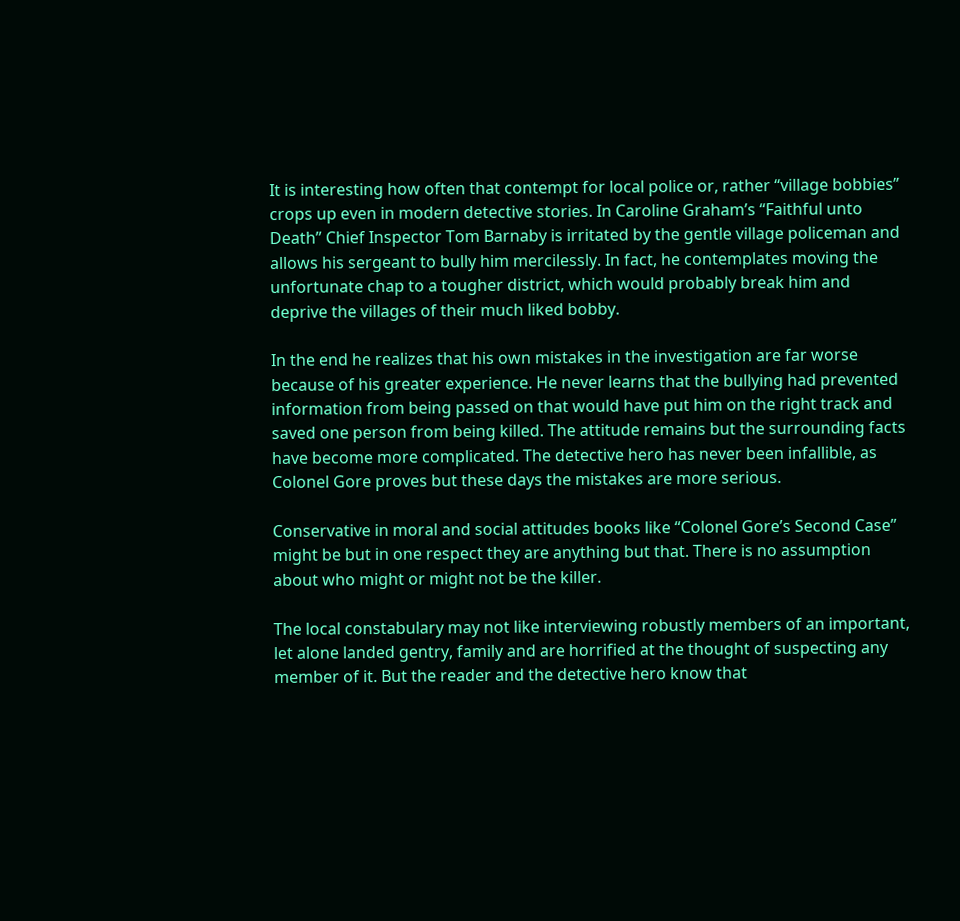It is interesting how often that contempt for local police or, rather “village bobbies” crops up even in modern detective stories. In Caroline Graham’s “Faithful unto Death” Chief Inspector Tom Barnaby is irritated by the gentle village policeman and allows his sergeant to bully him mercilessly. In fact, he contemplates moving the unfortunate chap to a tougher district, which would probably break him and deprive the villages of their much liked bobby.

In the end he realizes that his own mistakes in the investigation are far worse because of his greater experience. He never learns that the bullying had prevented information from being passed on that would have put him on the right track and saved one person from being killed. The attitude remains but the surrounding facts have become more complicated. The detective hero has never been infallible, as Colonel Gore proves but these days the mistakes are more serious.

Conservative in moral and social attitudes books like “Colonel Gore’s Second Case” might be but in one respect they are anything but that. There is no assumption about who might or might not be the killer.

The local constabulary may not like interviewing robustly members of an important, let alone landed gentry, family and are horrified at the thought of suspecting any member of it. But the reader and the detective hero know that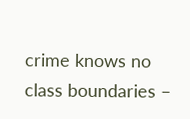crime knows no class boundaries –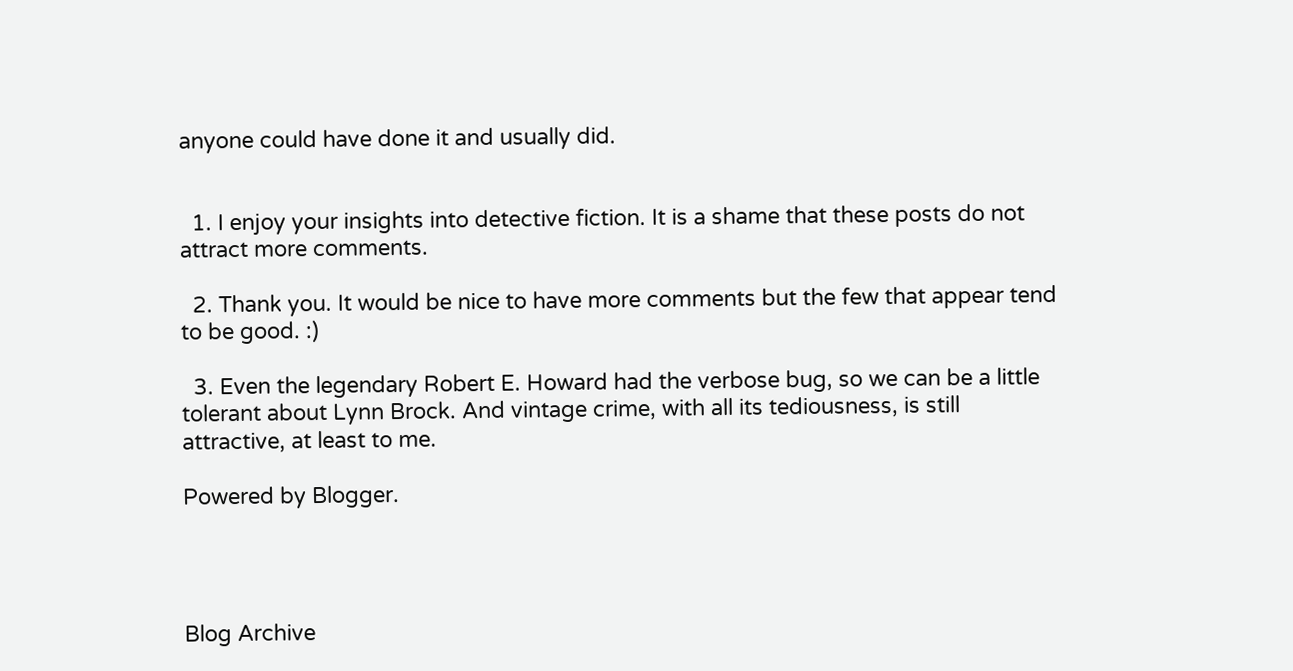anyone could have done it and usually did.


  1. I enjoy your insights into detective fiction. It is a shame that these posts do not attract more comments.

  2. Thank you. It would be nice to have more comments but the few that appear tend to be good. :)

  3. Even the legendary Robert E. Howard had the verbose bug, so we can be a little tolerant about Lynn Brock. And vintage crime, with all its tediousness, is still attractive, at least to me.

Powered by Blogger.




Blog Archive